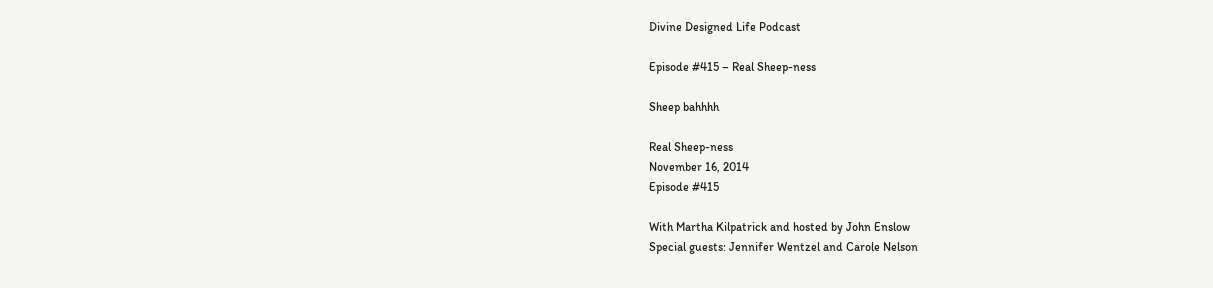Divine Designed Life Podcast

Episode #415 – Real Sheep-ness

Sheep bahhhh

Real Sheep-ness
November 16, 2014
Episode #415

With Martha Kilpatrick and hosted by John Enslow
Special guests: Jennifer Wentzel and Carole Nelson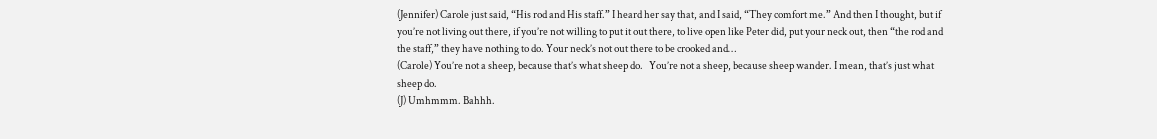(Jennifer) Carole just said, “His rod and His staff.” I heard her say that, and I said, “They comfort me.” And then I thought, but if you’re not living out there, if you’re not willing to put it out there, to live open like Peter did, put your neck out, then “the rod and the staff,” they have nothing to do. Your neck’s not out there to be crooked and…
(Carole) You’re not a sheep, because that’s what sheep do.   You’re not a sheep, because sheep wander. I mean, that’s just what sheep do.
(J) Umhmmm. Bahhh.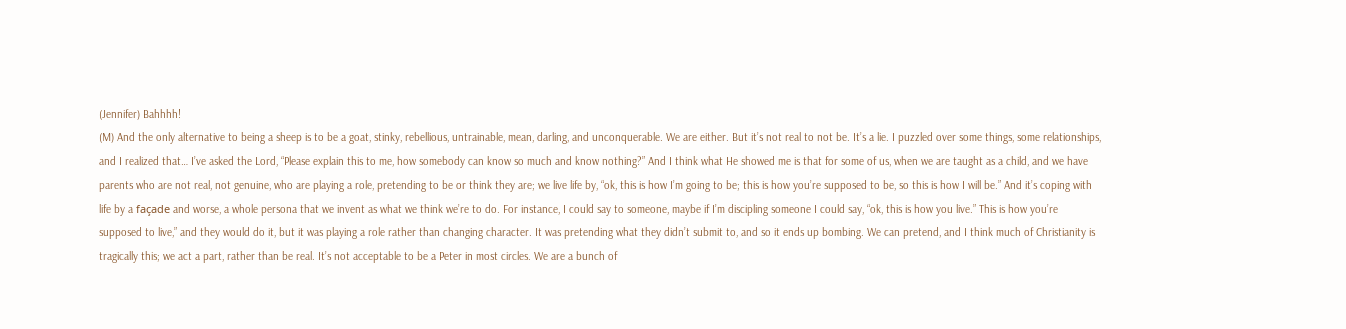(Jennifer) Bahhhh!
(M) And the only alternative to being a sheep is to be a goat, stinky, rebellious, untrainable, mean, darling, and unconquerable. We are either. But it’s not real to not be. It’s a lie. I puzzled over some things, some relationships, and I realized that… I’ve asked the Lord, “Please explain this to me, how somebody can know so much and know nothing?” And I think what He showed me is that for some of us, when we are taught as a child, and we have parents who are not real, not genuine, who are playing a role, pretending to be or think they are; we live life by, “ok, this is how I’m going to be; this is how you’re supposed to be, so this is how I will be.” And it’s coping with life by a façade and worse, a whole persona that we invent as what we think we’re to do. For instance, I could say to someone, maybe if I’m discipling someone I could say, “ok, this is how you live.” This is how you’re supposed to live,” and they would do it, but it was playing a role rather than changing character. It was pretending what they didn’t submit to, and so it ends up bombing. We can pretend, and I think much of Christianity is tragically this; we act a part, rather than be real. It’s not acceptable to be a Peter in most circles. We are a bunch of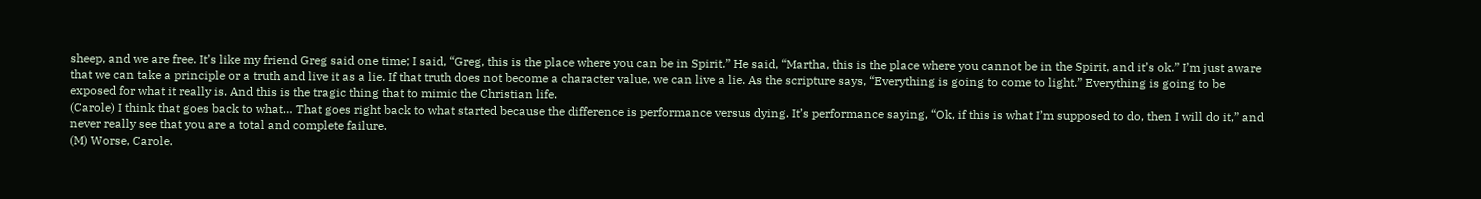sheep, and we are free. It’s like my friend Greg said one time; I said, “Greg, this is the place where you can be in Spirit.” He said, “Martha, this is the place where you cannot be in the Spirit, and it’s ok.” I’m just aware that we can take a principle or a truth and live it as a lie. If that truth does not become a character value, we can live a lie. As the scripture says, “Everything is going to come to light.” Everything is going to be exposed for what it really is. And this is the tragic thing that to mimic the Christian life.
(Carole) I think that goes back to what… That goes right back to what started because the difference is performance versus dying. It’s performance saying, “Ok, if this is what I’m supposed to do, then I will do it,” and never really see that you are a total and complete failure.
(M) Worse, Carole.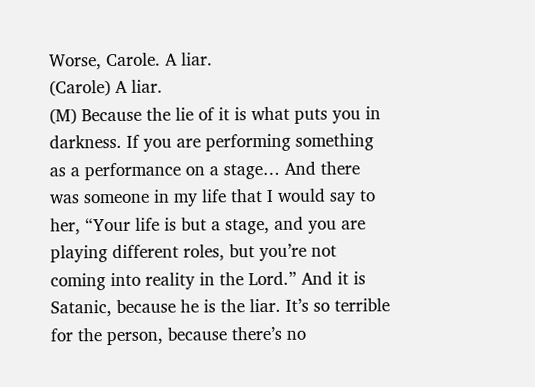Worse, Carole. A liar.
(Carole) A liar.
(M) Because the lie of it is what puts you in darkness. If you are performing something as a performance on a stage… And there was someone in my life that I would say to her, “Your life is but a stage, and you are playing different roles, but you’re not coming into reality in the Lord.” And it is Satanic, because he is the liar. It’s so terrible for the person, because there’s no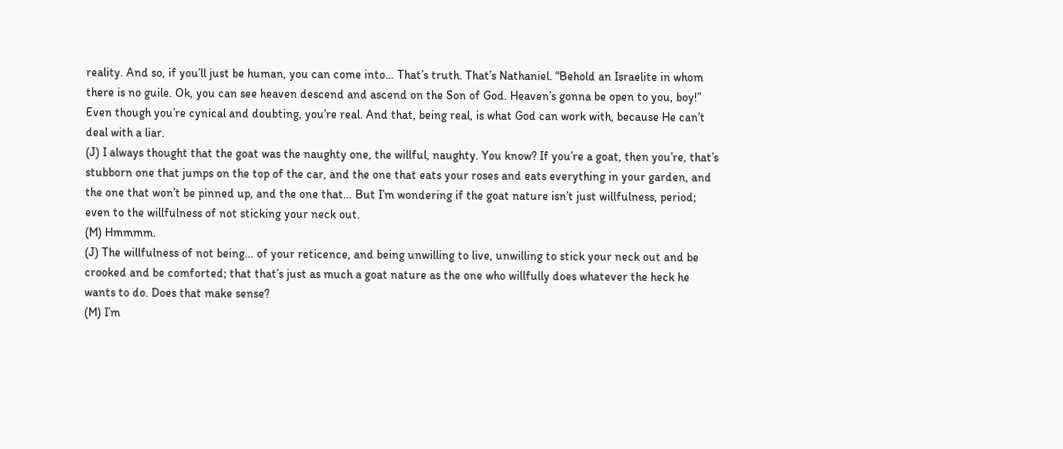reality. And so, if you’ll just be human, you can come into… That’s truth. That’s Nathaniel. “Behold an Israelite in whom there is no guile. Ok, you can see heaven descend and ascend on the Son of God. Heaven’s gonna be open to you, boy!” Even though you’re cynical and doubting, you’re real. And that, being real, is what God can work with, because He can’t deal with a liar.
(J) I always thought that the goat was the naughty one, the willful, naughty. You know? If you’re a goat, then you’re, that’s stubborn one that jumps on the top of the car, and the one that eats your roses and eats everything in your garden, and the one that won’t be pinned up, and the one that… But I’m wondering if the goat nature isn’t just willfulness, period; even to the willfulness of not sticking your neck out.
(M) Hmmmm.
(J) The willfulness of not being… of your reticence, and being unwilling to live, unwilling to stick your neck out and be crooked and be comforted; that that’s just as much a goat nature as the one who willfully does whatever the heck he wants to do. Does that make sense?
(M) I’m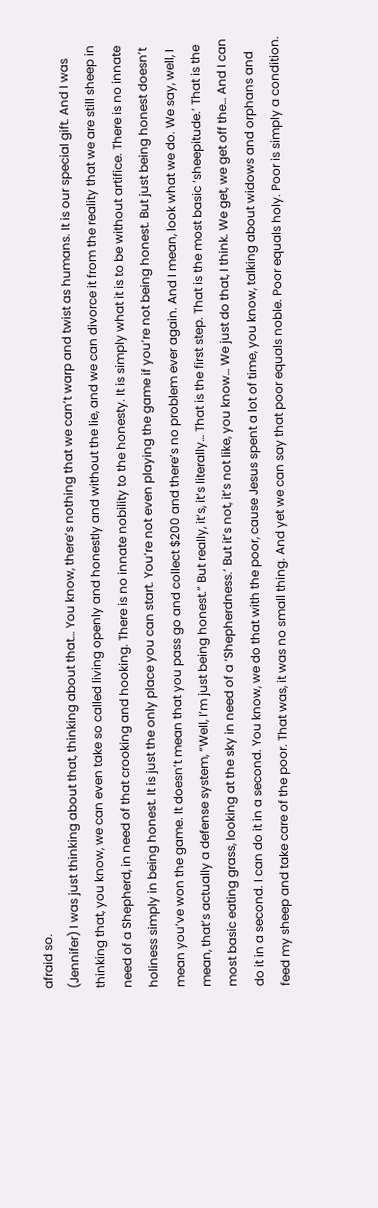afraid so.
(Jennifer) I was just thinking about that, thinking about that… You know, there’s nothing that we can’t warp and twist as humans. It is our special gift. And I was thinking that, you know, we can even take so called living openly and honestly and without the lie, and we can divorce it from the reality that we are still sheep in need of a Shepherd, in need of that crooking and hooking. There is no innate nobility to the honesty. It is simply what it is to be without artifice. There is no innate holiness simply in being honest. It is just the only place you can start. You’re not even playing the game if you’re not being honest. But just being honest doesn’t mean you’ve won the game. It doesn’t mean that you pass go and collect $200 and there’s no problem ever again. And I mean, look what we do. We say, well, I mean, that’s actually a defense system, “Well, I’m just being honest.” But really, it’s, it’s literally… That is the first step. That is the most basic ‘sheepitude.’ That is the most basic eating grass, looking at the sky in need of a ‘Shepherdness.’ But it’s not, it’s not like, you know… We just do that, I think. We get, we get off the… And I can do it in a second. I can do it in a second. You know, we do that with the poor, cause Jesus spent a lot of time, you know, talking about widows and orphans and feed my sheep and take care of the poor. That was, it was no small thing. And yet we can say that poor equals noble. Poor equals holy. Poor is simply a condition.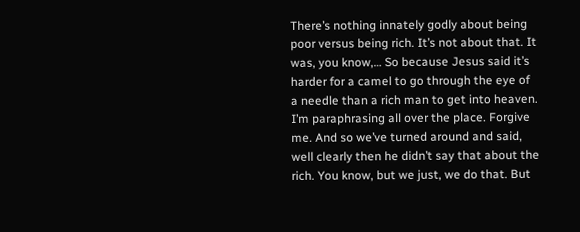There’s nothing innately godly about being poor versus being rich. It’s not about that. It was, you know,… So because Jesus said it’s harder for a camel to go through the eye of a needle than a rich man to get into heaven. I’m paraphrasing all over the place. Forgive me. And so we’ve turned around and said, well clearly then he didn’t say that about the rich. You know, but we just, we do that. But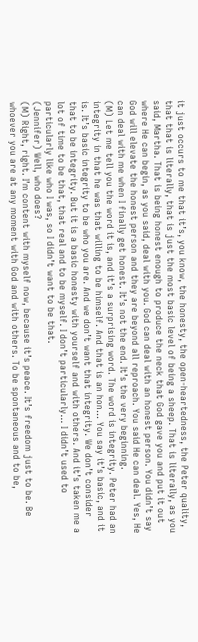it just occurs to me that it’s, you know, the honesty, the open-heartedness, the Peter quality, that that is literally, that is just the most basic level of being a sheep. That is literally, as you said, Martha. That is being honest enough to produce the neck that God gave you and put it out where He can begin, as you said, deal with you. God can deal with an honest person. You didn’t say God will elevate the honest person and they are beyond all reproach. You said He can deal. Yes, He can deal with me when I finally get honest. It’s not the end. It’s the very beginning.
(M) Let me tell you the word it is, and it’s a surprising word. The word is integrity. Peter had an integrity in that he was that willing to be himself. And that is an hon… You say it’s basic, and it is. It’s basic integrity to be who you are. And we don’t want that integrity. We don’t consider that to be integrity. But it is a basic honesty with yourself and with others. And it’s taken me a lot of time to be that, that real and to be myself. I don’t particularly… I didn’t used to particularly like who I was, so I didn’t want to be that.
(Jennifer) Well, who does?
(M) Right, right. I’m content with myself now, because it’s peace. It’s freedom just to be. Be whoever you are at any moment with God and with others. To be spontaneous and to be,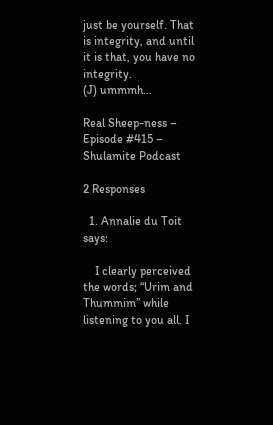just be yourself. That is integrity, and until it is that, you have no integrity.
(J) ummmh…

Real Sheep-ness – Episode #415 – Shulamite Podcast

2 Responses

  1. Annalie du Toit says:

    I clearly perceived the words; “Urim and Thummim” while listening to you all. I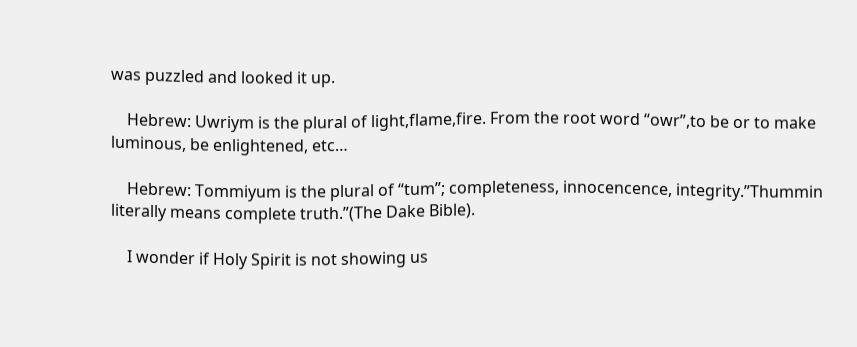was puzzled and looked it up.

    Hebrew: Uwriym is the plural of light,flame,fire. From the root word “owr”,to be or to make luminous, be enlightened, etc…

    Hebrew: Tommiyum is the plural of “tum”; completeness, innocencence, integrity.”Thummin literally means complete truth.”(The Dake Bible).

    I wonder if Holy Spirit is not showing us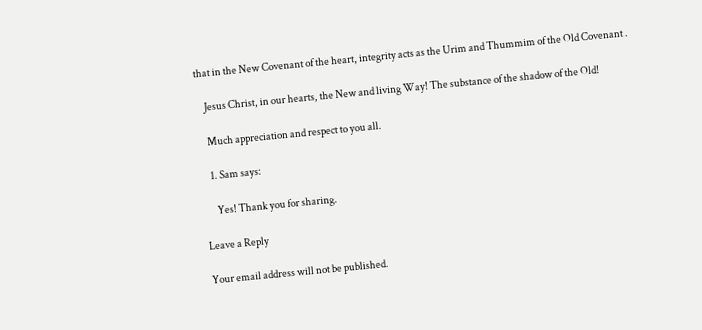that in the New Covenant of the heart, integrity acts as the Urim and Thummim of the Old Covenant .

    Jesus Christ, in our hearts, the New and living Way! The substance of the shadow of the Old!

    Much appreciation and respect to you all.

    1. Sam says:

      Yes! Thank you for sharing.

Leave a Reply

Your email address will not be published.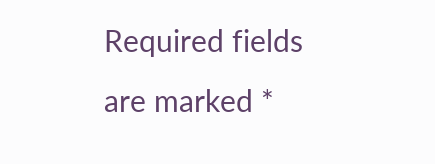Required fields are marked *